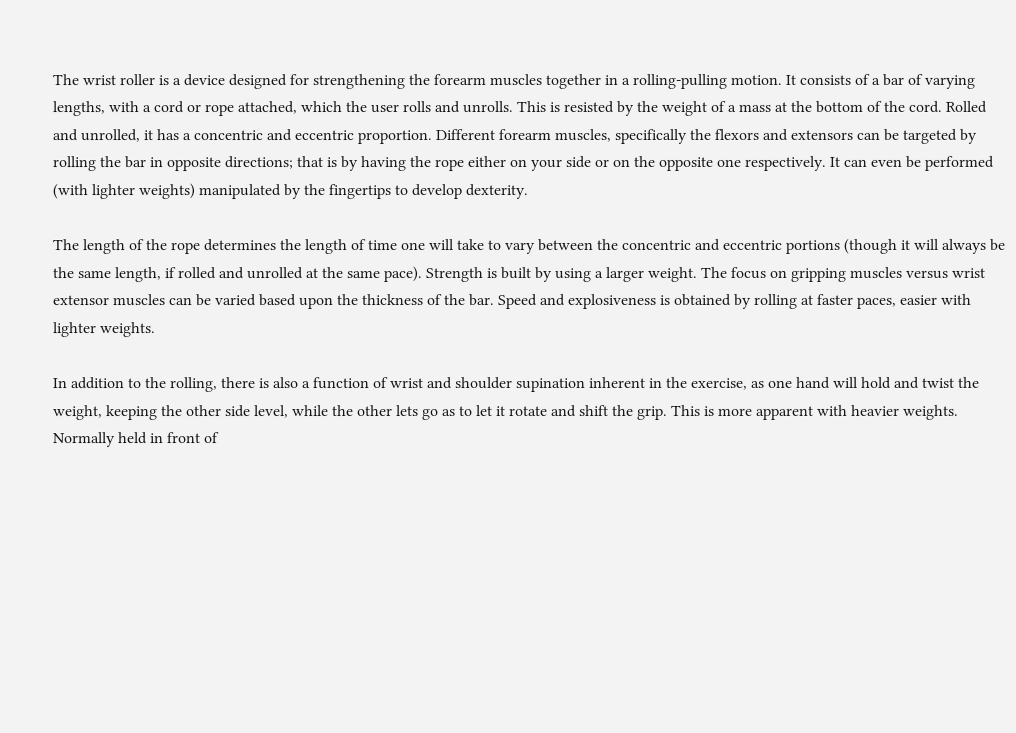The wrist roller is a device designed for strengthening the forearm muscles together in a rolling-pulling motion. It consists of a bar of varying lengths, with a cord or rope attached, which the user rolls and unrolls. This is resisted by the weight of a mass at the bottom of the cord. Rolled and unrolled, it has a concentric and eccentric proportion. Different forearm muscles, specifically the flexors and extensors can be targeted by rolling the bar in opposite directions; that is by having the rope either on your side or on the opposite one respectively. It can even be performed (with lighter weights) manipulated by the fingertips to develop dexterity.

The length of the rope determines the length of time one will take to vary between the concentric and eccentric portions (though it will always be the same length, if rolled and unrolled at the same pace). Strength is built by using a larger weight. The focus on gripping muscles versus wrist extensor muscles can be varied based upon the thickness of the bar. Speed and explosiveness is obtained by rolling at faster paces, easier with lighter weights.

In addition to the rolling, there is also a function of wrist and shoulder supination inherent in the exercise, as one hand will hold and twist the weight, keeping the other side level, while the other lets go as to let it rotate and shift the grip. This is more apparent with heavier weights. Normally held in front of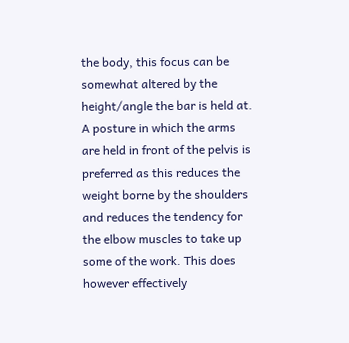the body, this focus can be somewhat altered by the height/angle the bar is held at. A posture in which the arms are held in front of the pelvis is preferred as this reduces the weight borne by the shoulders and reduces the tendency for the elbow muscles to take up some of the work. This does however effectively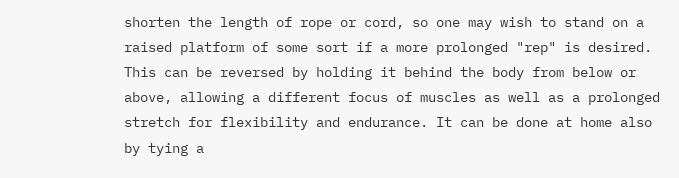shorten the length of rope or cord, so one may wish to stand on a raised platform of some sort if a more prolonged "rep" is desired. This can be reversed by holding it behind the body from below or above, allowing a different focus of muscles as well as a prolonged stretch for flexibility and endurance. It can be done at home also by tying a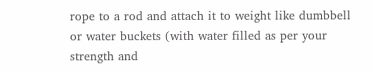rope to a rod and attach it to weight like dumbbell or water buckets (with water filled as per your strength and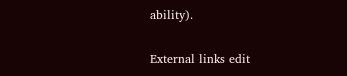ability).

External links edit